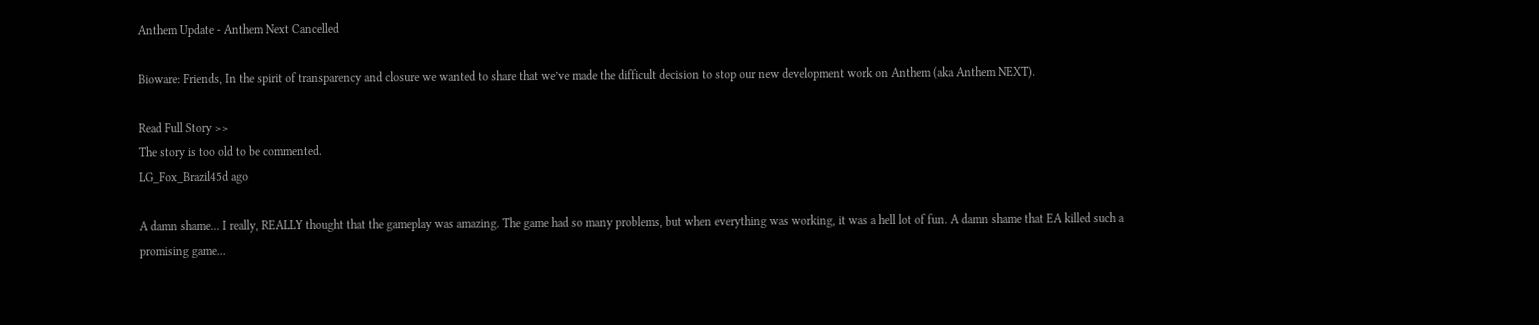Anthem Update - Anthem Next Cancelled

Bioware: Friends, In the spirit of transparency and closure we wanted to share that we’ve made the difficult decision to stop our new development work on Anthem (aka Anthem NEXT).

Read Full Story >>
The story is too old to be commented.
LG_Fox_Brazil45d ago

A damn shame... I really, REALLY thought that the gameplay was amazing. The game had so many problems, but when everything was working, it was a hell lot of fun. A damn shame that EA killed such a promising game...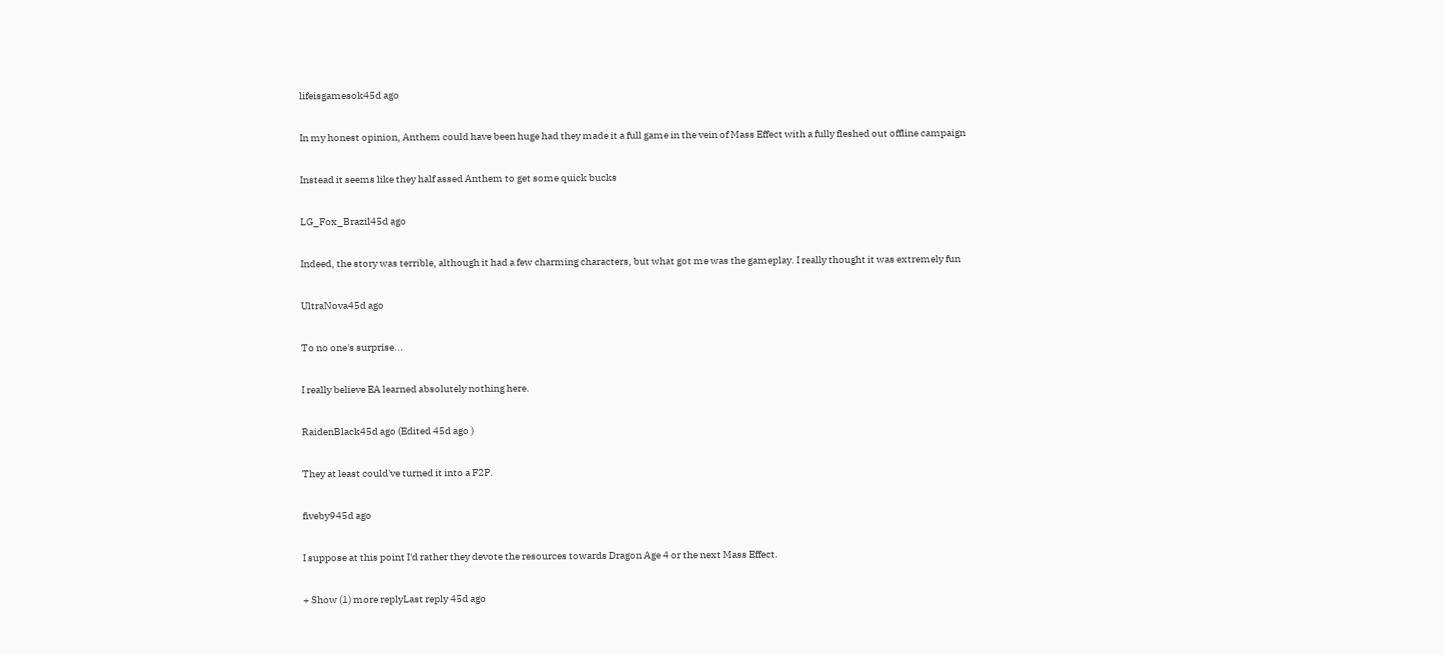lifeisgamesok45d ago

In my honest opinion, Anthem could have been huge had they made it a full game in the vein of Mass Effect with a fully fleshed out offline campaign

Instead it seems like they half assed Anthem to get some quick bucks

LG_Fox_Brazil45d ago

Indeed, the story was terrible, although it had a few charming characters, but what got me was the gameplay. I really thought it was extremely fun

UltraNova45d ago

To no one's surprise...

I really believe EA learned absolutely nothing here.

RaidenBlack45d ago (Edited 45d ago )

They at least could've turned it into a F2P.

fiveby945d ago

I suppose at this point I'd rather they devote the resources towards Dragon Age 4 or the next Mass Effect.

+ Show (1) more replyLast reply 45d ago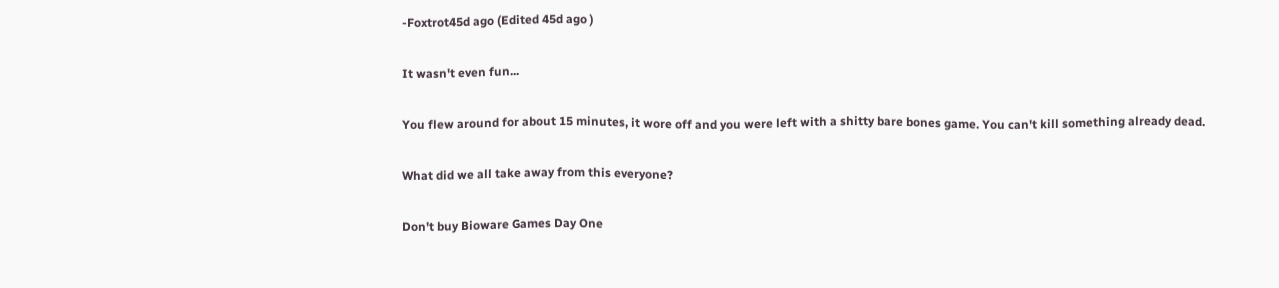-Foxtrot45d ago (Edited 45d ago )

It wasn't even fun...

You flew around for about 15 minutes, it wore off and you were left with a shitty bare bones game. You can't kill something already dead.

What did we all take away from this everyone?

Don't buy Bioware Games Day One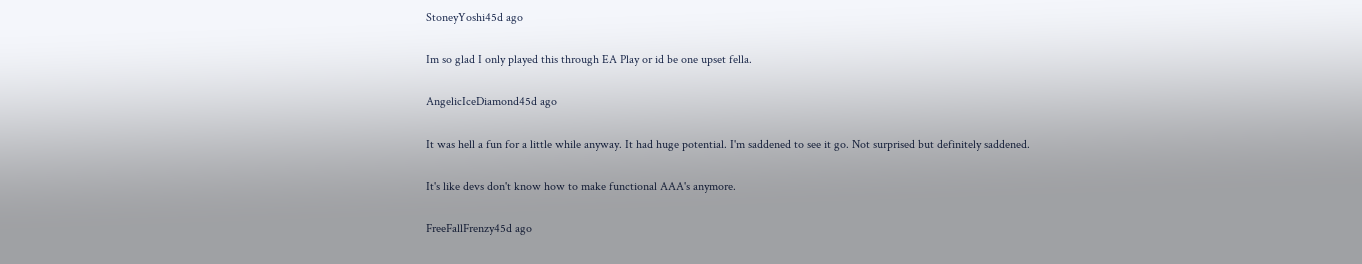StoneyYoshi45d ago

Im so glad I only played this through EA Play or id be one upset fella.

AngelicIceDiamond45d ago

It was hell a fun for a little while anyway. It had huge potential. I'm saddened to see it go. Not surprised but definitely saddened.

It's like devs don't know how to make functional AAA's anymore.

FreeFallFrenzy45d ago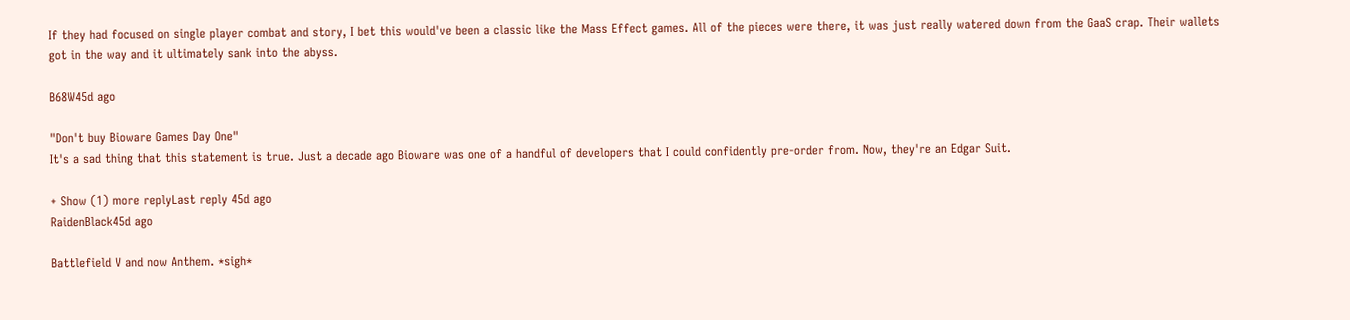If they had focused on single player combat and story, I bet this would've been a classic like the Mass Effect games. All of the pieces were there, it was just really watered down from the GaaS crap. Their wallets got in the way and it ultimately sank into the abyss.

B68W45d ago

"Don't buy Bioware Games Day One"
It's a sad thing that this statement is true. Just a decade ago Bioware was one of a handful of developers that I could confidently pre-order from. Now, they're an Edgar Suit.

+ Show (1) more replyLast reply 45d ago
RaidenBlack45d ago

Battlefield V and now Anthem. *sigh*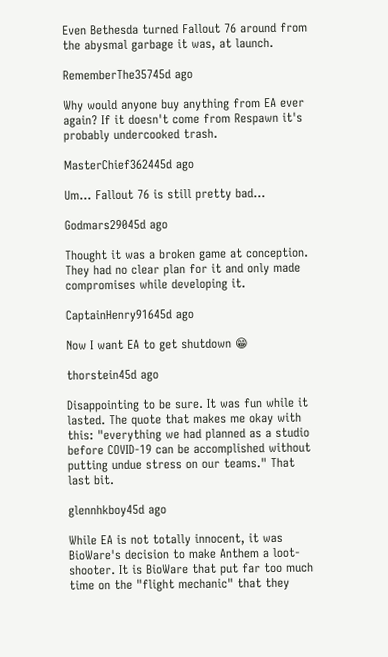Even Bethesda turned Fallout 76 around from the abysmal garbage it was, at launch.

RememberThe35745d ago

Why would anyone buy anything from EA ever again? If it doesn't come from Respawn it's probably undercooked trash.

MasterChief362445d ago

Um... Fallout 76 is still pretty bad...

Godmars29045d ago

Thought it was a broken game at conception. They had no clear plan for it and only made compromises while developing it.

CaptainHenry91645d ago

Now I want EA to get shutdown 😁

thorstein45d ago

Disappointing to be sure. It was fun while it lasted. The quote that makes me okay with this: "everything we had planned as a studio before COVID-19 can be accomplished without putting undue stress on our teams." That last bit.

glennhkboy45d ago

While EA is not totally innocent, it was BioWare's decision to make Anthem a loot-shooter. It is BioWare that put far too much time on the "flight mechanic" that they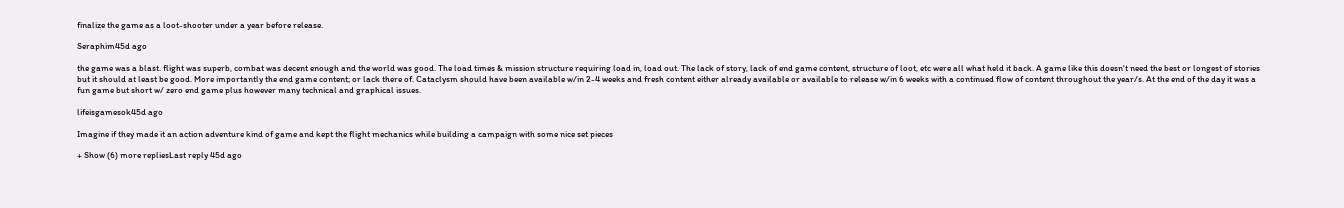finalize the game as a loot-shooter under a year before release.

Seraphim45d ago

the game was a blast. flight was superb, combat was decent enough and the world was good. The load times & mission structure requiring load in, load out. The lack of story, lack of end game content, structure of loot, etc were all what held it back. A game like this doesn't need the best or longest of stories but it should at least be good. More importantly the end game content; or lack there of. Cataclysm should have been available w/in 2-4 weeks and fresh content either already available or available to release w/in 6 weeks with a continued flow of content throughout the year/s. At the end of the day it was a fun game but short w/ zero end game plus however many technical and graphical issues.

lifeisgamesok45d ago

Imagine if they made it an action adventure kind of game and kept the flight mechanics while building a campaign with some nice set pieces

+ Show (6) more repliesLast reply 45d ago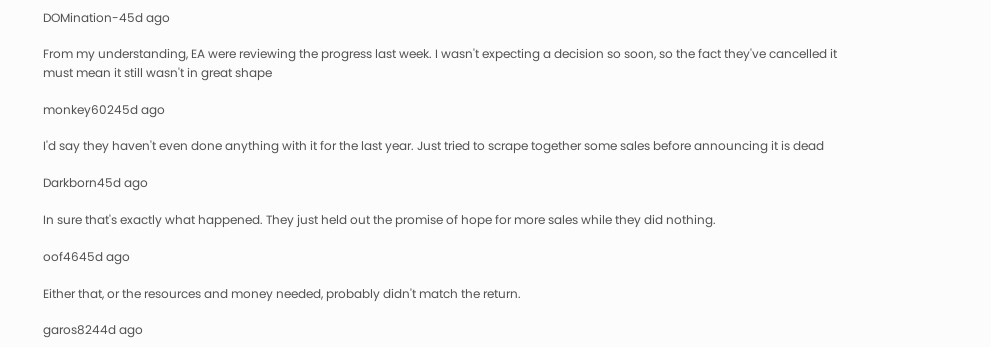DOMination-45d ago

From my understanding, EA were reviewing the progress last week. I wasn't expecting a decision so soon, so the fact they've cancelled it must mean it still wasn't in great shape

monkey60245d ago

I'd say they haven't even done anything with it for the last year. Just tried to scrape together some sales before announcing it is dead

Darkborn45d ago

In sure that's exactly what happened. They just held out the promise of hope for more sales while they did nothing.

oof4645d ago

Either that, or the resources and money needed, probably didn't match the return.

garos8244d ago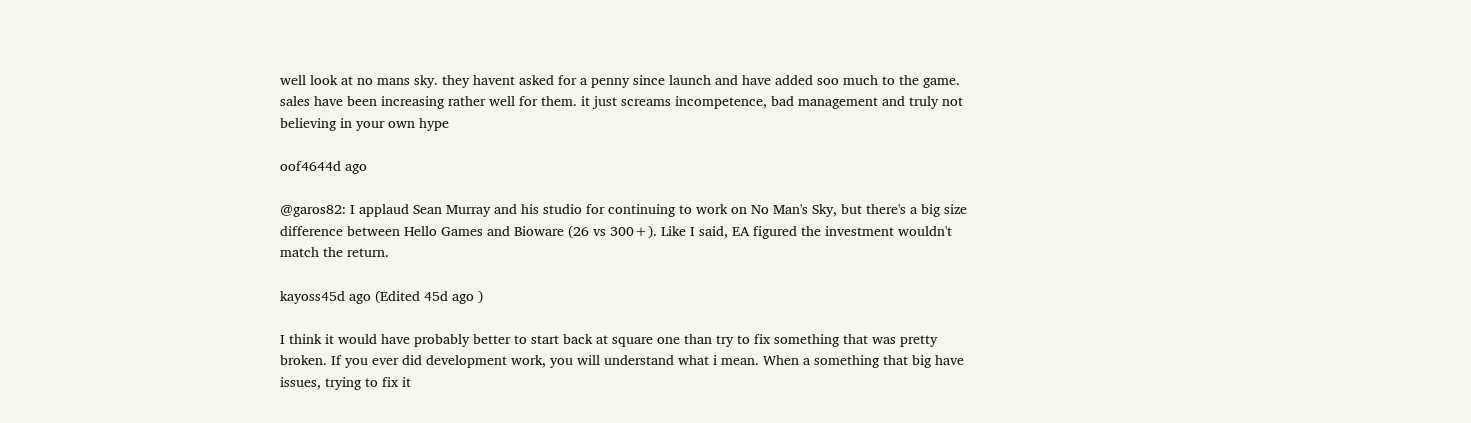well look at no mans sky. they havent asked for a penny since launch and have added soo much to the game. sales have been increasing rather well for them. it just screams incompetence, bad management and truly not believing in your own hype

oof4644d ago

@garos82: I applaud Sean Murray and his studio for continuing to work on No Man's Sky, but there's a big size difference between Hello Games and Bioware (26 vs 300+). Like I said, EA figured the investment wouldn't match the return.

kayoss45d ago (Edited 45d ago )

I think it would have probably better to start back at square one than try to fix something that was pretty broken. If you ever did development work, you will understand what i mean. When a something that big have issues, trying to fix it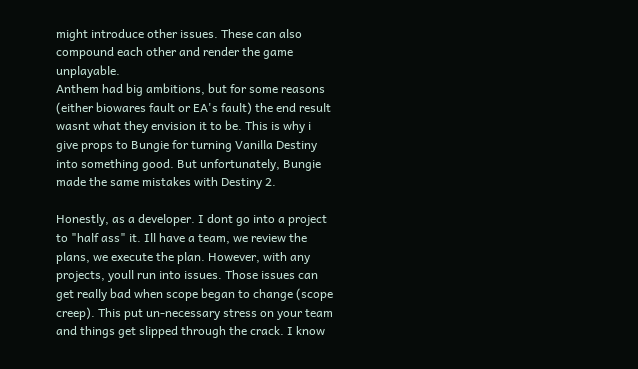might introduce other issues. These can also compound each other and render the game unplayable.
Anthem had big ambitions, but for some reasons (either biowares fault or EA's fault) the end result wasnt what they envision it to be. This is why i give props to Bungie for turning Vanilla Destiny into something good. But unfortunately, Bungie made the same mistakes with Destiny 2.

Honestly, as a developer. I dont go into a project to "half ass" it. Ill have a team, we review the plans, we execute the plan. However, with any projects, youll run into issues. Those issues can get really bad when scope began to change (scope creep). This put un-necessary stress on your team and things get slipped through the crack. I know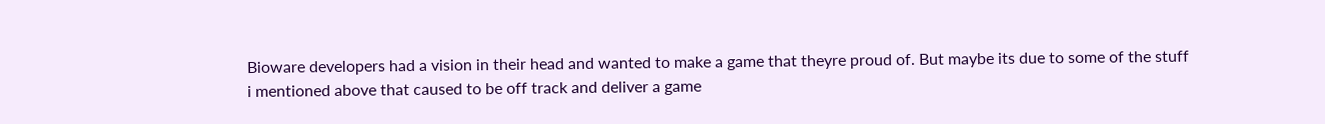Bioware developers had a vision in their head and wanted to make a game that theyre proud of. But maybe its due to some of the stuff i mentioned above that caused to be off track and deliver a game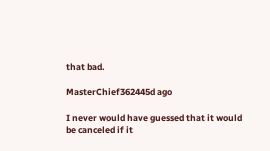that bad.

MasterChief362445d ago

I never would have guessed that it would be canceled if it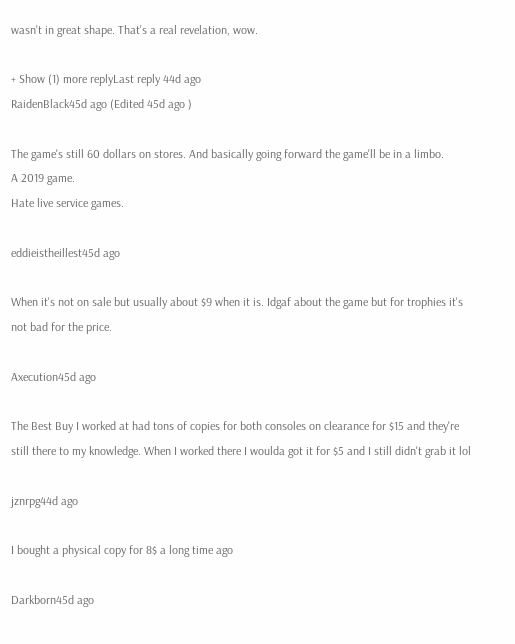wasn't in great shape. That's a real revelation, wow.

+ Show (1) more replyLast reply 44d ago
RaidenBlack45d ago (Edited 45d ago )

The game's still 60 dollars on stores. And basically going forward the game'll be in a limbo.
A 2019 game.
Hate live service games.

eddieistheillest45d ago

When it's not on sale but usually about $9 when it is. Idgaf about the game but for trophies it's not bad for the price.

Axecution45d ago

The Best Buy I worked at had tons of copies for both consoles on clearance for $15 and they're still there to my knowledge. When I worked there I woulda got it for $5 and I still didn't grab it lol

jznrpg44d ago

I bought a physical copy for 8$ a long time ago

Darkborn45d ago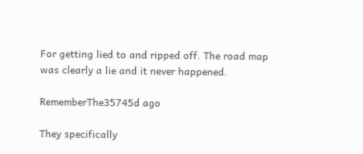For getting lied to and ripped off. The road map was clearly a lie and it never happened.

RememberThe35745d ago

They specifically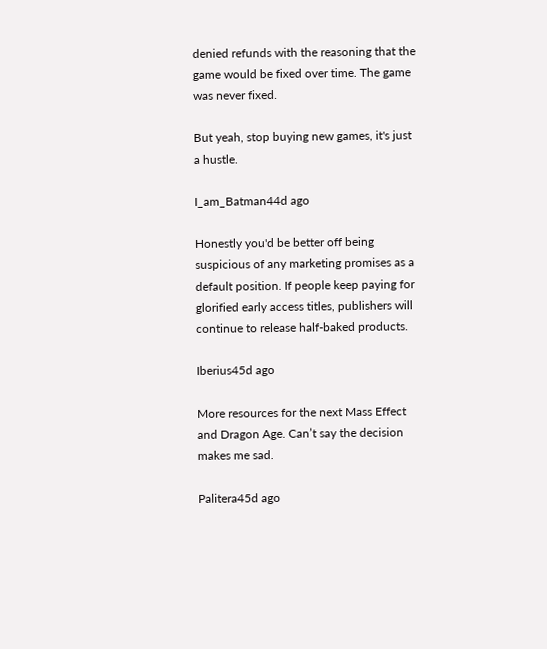denied refunds with the reasoning that the game would be fixed over time. The game was never fixed.

But yeah, stop buying new games, it's just a hustle.

I_am_Batman44d ago

Honestly you'd be better off being suspicious of any marketing promises as a default position. If people keep paying for glorified early access titles, publishers will continue to release half-baked products.

Iberius45d ago

More resources for the next Mass Effect and Dragon Age. Can’t say the decision makes me sad.

Palitera45d ago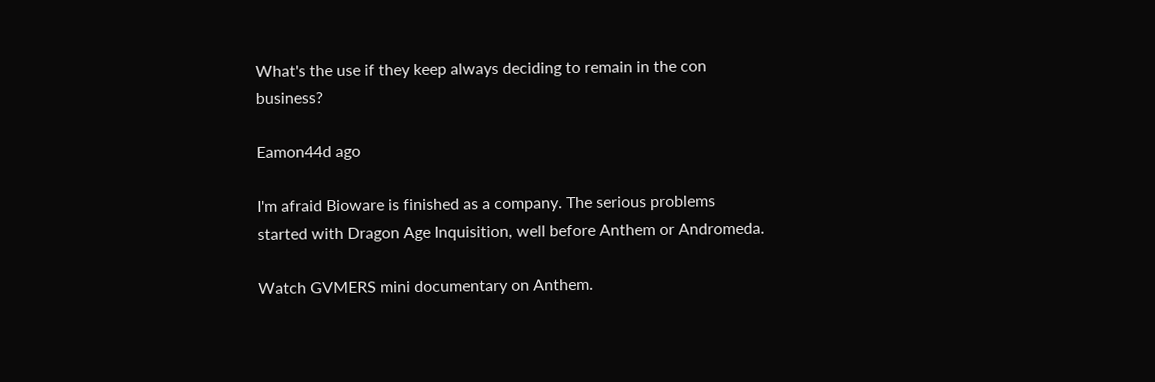What's the use if they keep always deciding to remain in the con business?

Eamon44d ago

I'm afraid Bioware is finished as a company. The serious problems started with Dragon Age Inquisition, well before Anthem or Andromeda.

Watch GVMERS mini documentary on Anthem.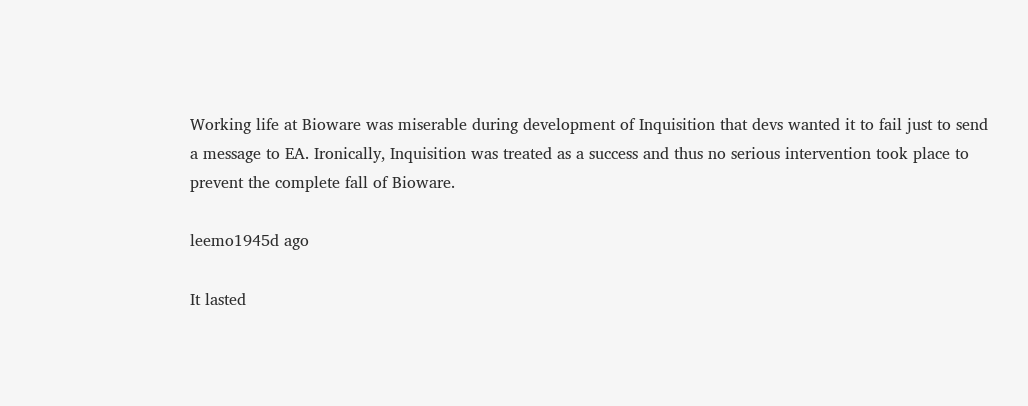Working life at Bioware was miserable during development of Inquisition that devs wanted it to fail just to send a message to EA. Ironically, Inquisition was treated as a success and thus no serious intervention took place to prevent the complete fall of Bioware.

leemo1945d ago

It lasted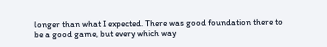longer than what I expected. There was good foundation there to be a good game, but every which way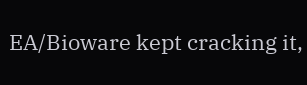EA/Bioware kept cracking it,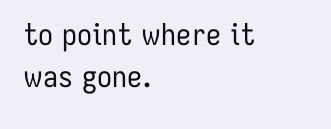to point where it was gone.